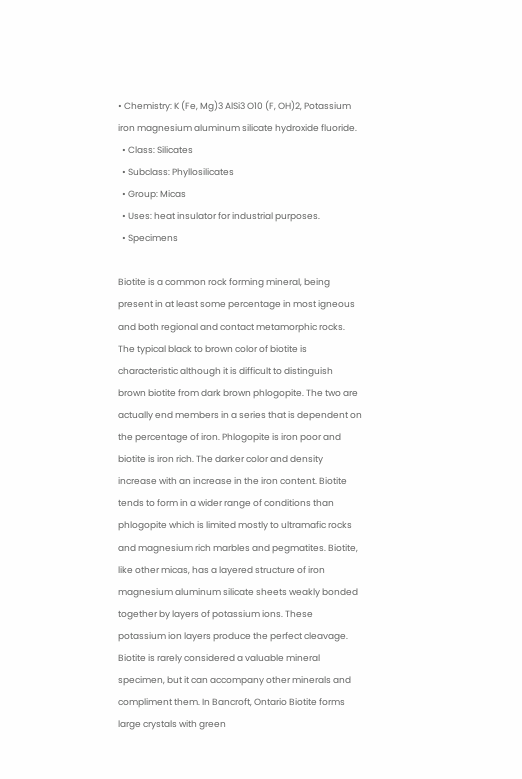• Chemistry: K (Fe, Mg)3 AlSi3 O10 (F, OH)2, Potassium iron magnesium aluminum silicate hydroxide fluoride.
  • Class: Silicates
  • Subclass: Phyllosilicates
  • Group: Micas
  • Uses: heat insulator for industrial purposes.
  • Specimens

Biotite is a common rock forming mineral, being present in at least some percentage in most igneous and both regional and contact metamorphic rocks. The typical black to brown color of biotite is characteristic although it is difficult to distinguish brown biotite from dark brown phlogopite. The two are actually end members in a series that is dependent on the percentage of iron. Phlogopite is iron poor and biotite is iron rich. The darker color and density increase with an increase in the iron content. Biotite tends to form in a wider range of conditions than phlogopite which is limited mostly to ultramafic rocks and magnesium rich marbles and pegmatites. Biotite, like other micas, has a layered structure of iron magnesium aluminum silicate sheets weakly bonded together by layers of potassium ions. These potassium ion layers produce the perfect cleavage. Biotite is rarely considered a valuable mineral specimen, but it can accompany other minerals and compliment them. In Bancroft, Ontario Biotite forms large crystals with green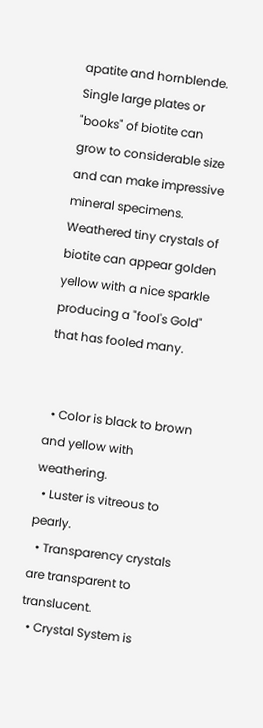apatite and hornblende. Single large plates or "books" of biotite can grow to considerable size and can make impressive mineral specimens. Weathered tiny crystals of biotite can appear golden yellow with a nice sparkle producing a "fool's Gold" that has fooled many.


  • Color is black to brown and yellow with weathering.
  • Luster is vitreous to pearly.
  • Transparency crystals are transparent to translucent.
  • Crystal System is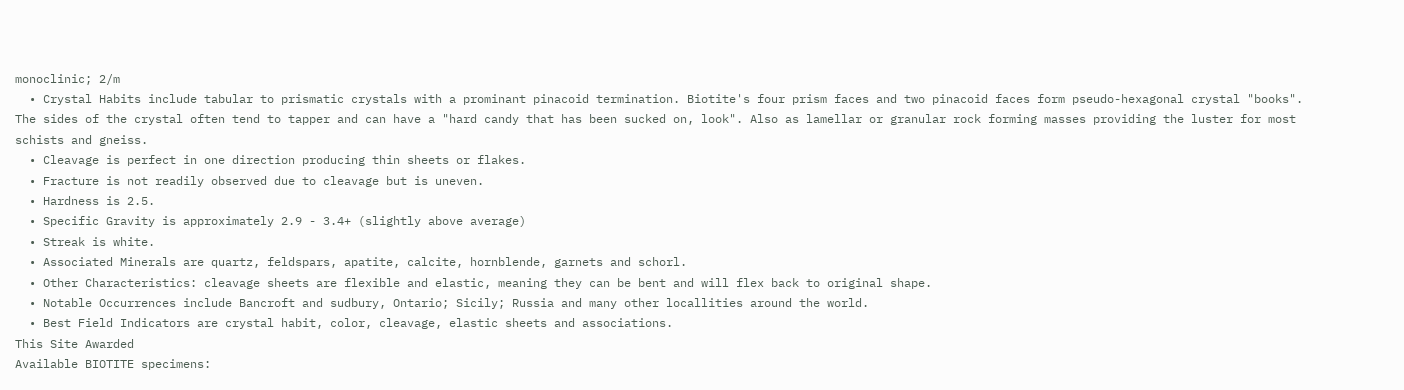monoclinic; 2/m
  • Crystal Habits include tabular to prismatic crystals with a prominant pinacoid termination. Biotite's four prism faces and two pinacoid faces form pseudo-hexagonal crystal "books". The sides of the crystal often tend to tapper and can have a "hard candy that has been sucked on, look". Also as lamellar or granular rock forming masses providing the luster for most schists and gneiss.
  • Cleavage is perfect in one direction producing thin sheets or flakes.
  • Fracture is not readily observed due to cleavage but is uneven.
  • Hardness is 2.5.
  • Specific Gravity is approximately 2.9 - 3.4+ (slightly above average)
  • Streak is white.
  • Associated Minerals are quartz, feldspars, apatite, calcite, hornblende, garnets and schorl.
  • Other Characteristics: cleavage sheets are flexible and elastic, meaning they can be bent and will flex back to original shape.
  • Notable Occurrences include Bancroft and sudbury, Ontario; Sicily; Russia and many other locallities around the world.
  • Best Field Indicators are crystal habit, color, cleavage, elastic sheets and associations.
This Site Awarded
Available BIOTITE specimens: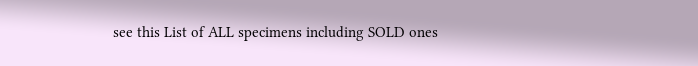see this List of ALL specimens including SOLD ones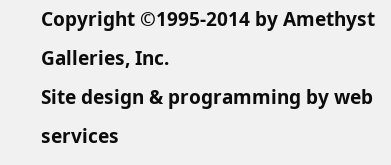Copyright ©1995-2014 by Amethyst Galleries, Inc.
Site design & programming by web services